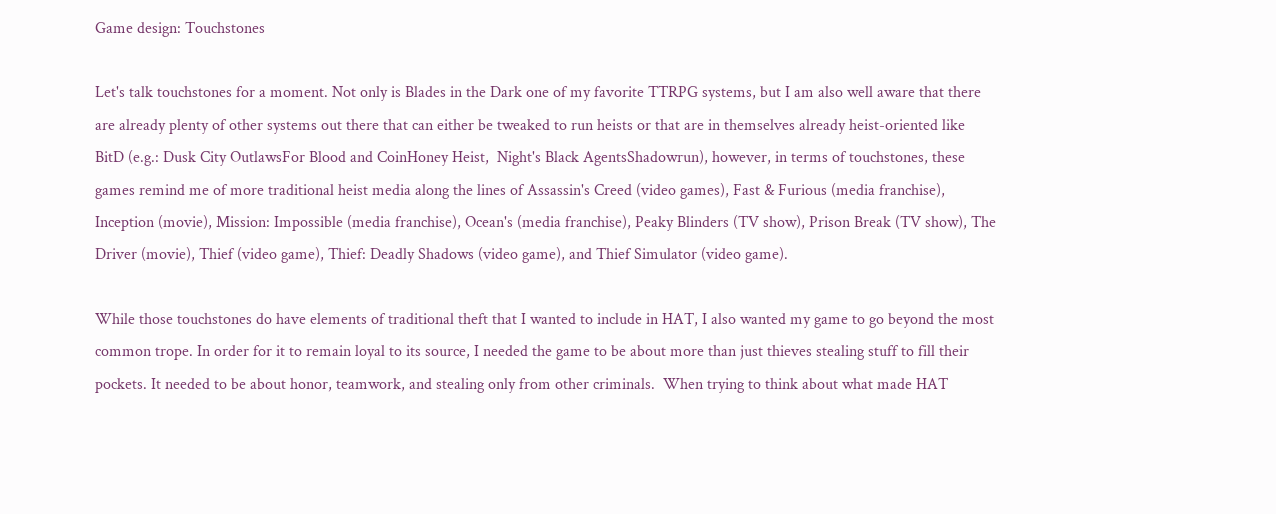Game design: Touchstones

Let's talk touchstones for a moment. Not only is Blades in the Dark one of my favorite TTRPG systems, but I am also well aware that there are already plenty of other systems out there that can either be tweaked to run heists or that are in themselves already heist-oriented like BitD (e.g.: Dusk City OutlawsFor Blood and CoinHoney Heist,  Night's Black AgentsShadowrun), however, in terms of touchstones, these games remind me of more traditional heist media along the lines of Assassin's Creed (video games), Fast & Furious (media franchise), Inception (movie), Mission: Impossible (media franchise), Ocean's (media franchise), Peaky Blinders (TV show), Prison Break (TV show), The Driver (movie), Thief (video game), Thief: Deadly Shadows (video game), and Thief Simulator (video game).

While those touchstones do have elements of traditional theft that I wanted to include in HAT, I also wanted my game to go beyond the most common trope. In order for it to remain loyal to its source, I needed the game to be about more than just thieves stealing stuff to fill their pockets. It needed to be about honor, teamwork, and stealing only from other criminals.  When trying to think about what made HAT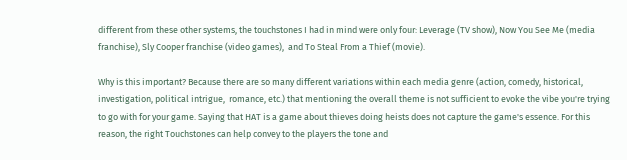different from these other systems, the touchstones I had in mind were only four: Leverage (TV show), Now You See Me (media franchise), Sly Cooper franchise (video games),  and To Steal From a Thief (movie).

Why is this important? Because there are so many different variations within each media genre (action, comedy, historical, investigation, political intrigue,  romance, etc.) that mentioning the overall theme is not sufficient to evoke the vibe you're trying to go with for your game. Saying that HAT is a game about thieves doing heists does not capture the game's essence. For this reason, the right Touchstones can help convey to the players the tone and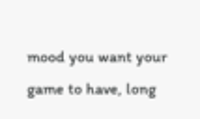mood you want your game to have, long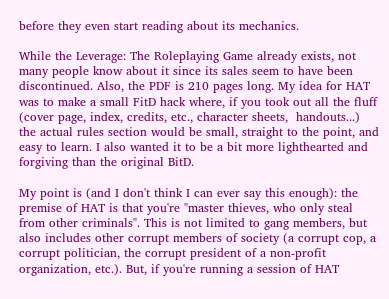before they even start reading about its mechanics.

While the Leverage: The Roleplaying Game already exists, not many people know about it since its sales seem to have been discontinued. Also, the PDF is 210 pages long. My idea for HAT was to make a small FitD hack where, if you took out all the fluff (cover page, index, credits, etc., character sheets,  handouts...) the actual rules section would be small, straight to the point, and easy to learn. I also wanted it to be a bit more lighthearted and forgiving than the original BitD.

My point is (and I don't think I can ever say this enough): the premise of HAT is that you're "master thieves, who only steal from other criminals". This is not limited to gang members, but also includes other corrupt members of society (a corrupt cop, a corrupt politician, the corrupt president of a non-profit organization, etc.). But, if you're running a session of HAT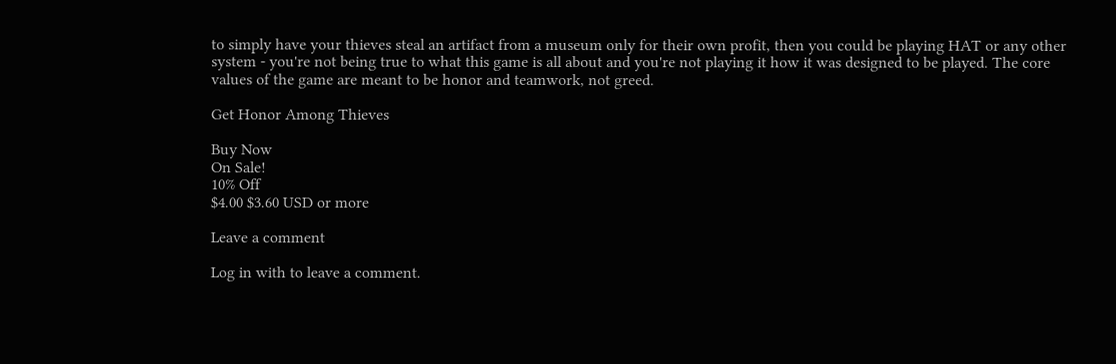to simply have your thieves steal an artifact from a museum only for their own profit, then you could be playing HAT or any other system - you're not being true to what this game is all about and you're not playing it how it was designed to be played. The core values of the game are meant to be honor and teamwork, not greed.

Get Honor Among Thieves

Buy Now
On Sale!
10% Off
$4.00 $3.60 USD or more

Leave a comment

Log in with to leave a comment.